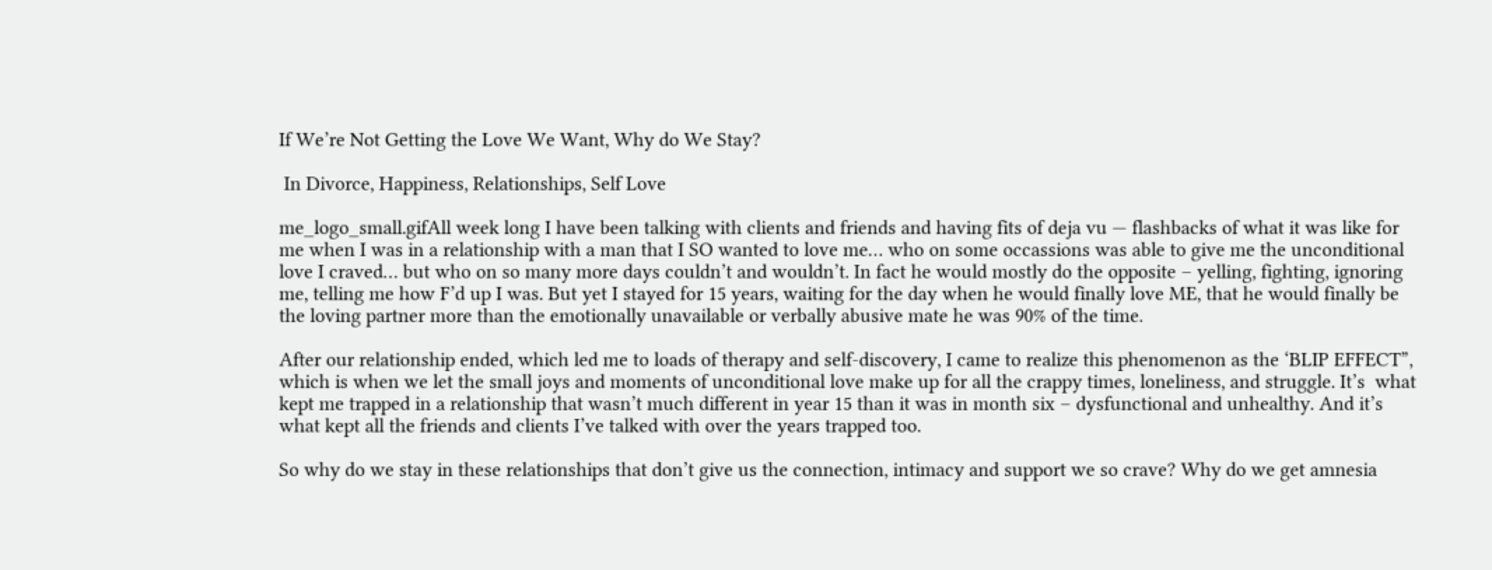If We’re Not Getting the Love We Want, Why do We Stay?

 In Divorce, Happiness, Relationships, Self Love

me_logo_small.gifAll week long I have been talking with clients and friends and having fits of deja vu — flashbacks of what it was like for me when I was in a relationship with a man that I SO wanted to love me… who on some occassions was able to give me the unconditional love I craved… but who on so many more days couldn’t and wouldn’t. In fact he would mostly do the opposite – yelling, fighting, ignoring me, telling me how F’d up I was. But yet I stayed for 15 years, waiting for the day when he would finally love ME, that he would finally be the loving partner more than the emotionally unavailable or verbally abusive mate he was 90% of the time.

After our relationship ended, which led me to loads of therapy and self-discovery, I came to realize this phenomenon as the ‘BLIP EFFECT”, which is when we let the small joys and moments of unconditional love make up for all the crappy times, loneliness, and struggle. It’s  what kept me trapped in a relationship that wasn’t much different in year 15 than it was in month six – dysfunctional and unhealthy. And it’s what kept all the friends and clients I’ve talked with over the years trapped too.

So why do we stay in these relationships that don’t give us the connection, intimacy and support we so crave? Why do we get amnesia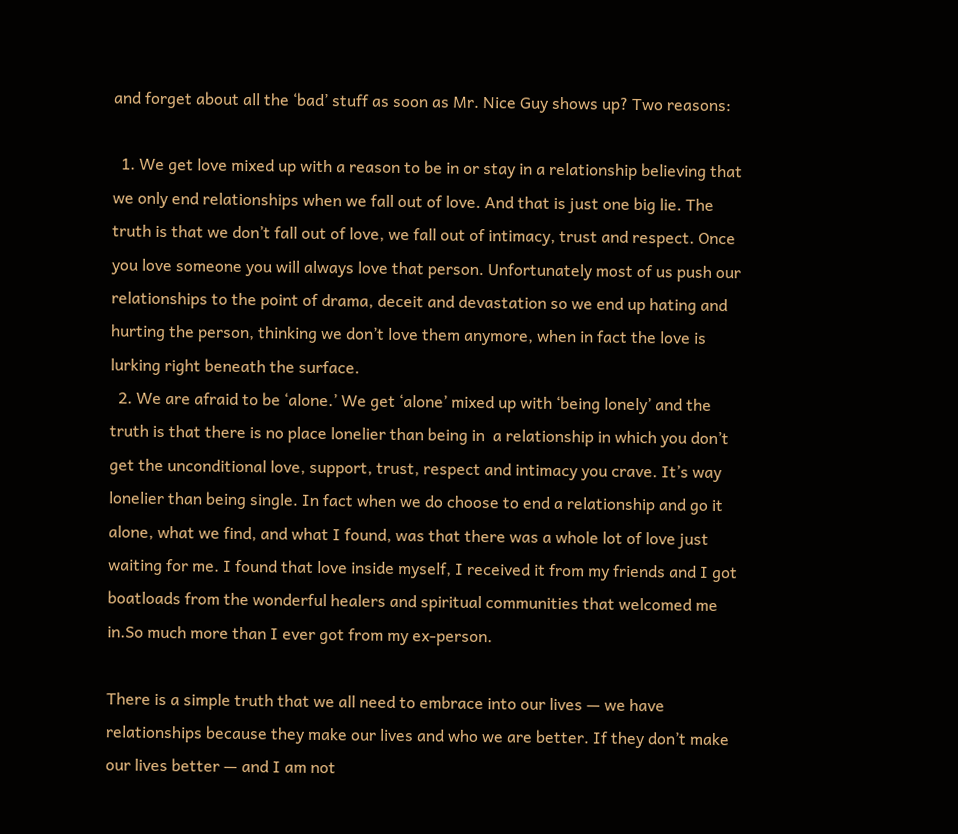and forget about all the ‘bad’ stuff as soon as Mr. Nice Guy shows up? Two reasons:

  1. We get love mixed up with a reason to be in or stay in a relationship believing that  we only end relationships when we fall out of love. And that is just one big lie. The truth is that we don’t fall out of love, we fall out of intimacy, trust and respect. Once you love someone you will always love that person. Unfortunately most of us push our relationships to the point of drama, deceit and devastation so we end up hating and hurting the person, thinking we don’t love them anymore, when in fact the love is lurking right beneath the surface.
  2. We are afraid to be ‘alone.’ We get ‘alone’ mixed up with ‘being lonely’ and the truth is that there is no place lonelier than being in  a relationship in which you don’t get the unconditional love, support, trust, respect and intimacy you crave. It’s way lonelier than being single. In fact when we do choose to end a relationship and go it alone, what we find, and what I found, was that there was a whole lot of love just waiting for me. I found that love inside myself, I received it from my friends and I got boatloads from the wonderful healers and spiritual communities that welcomed me in.So much more than I ever got from my ex-person.

There is a simple truth that we all need to embrace into our lives — we have relationships because they make our lives and who we are better. If they don’t make our lives better — and I am not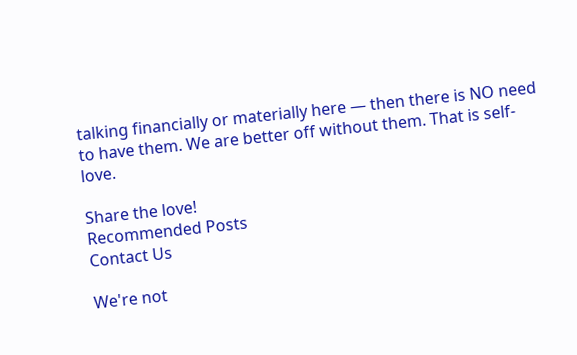talking financially or materially here — then there is NO need to have them. We are better off without them. That is self-love.

Share the love!
Recommended Posts
Contact Us

We're not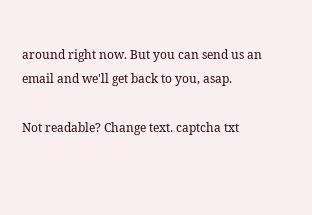around right now. But you can send us an email and we'll get back to you, asap.

Not readable? Change text. captcha txt